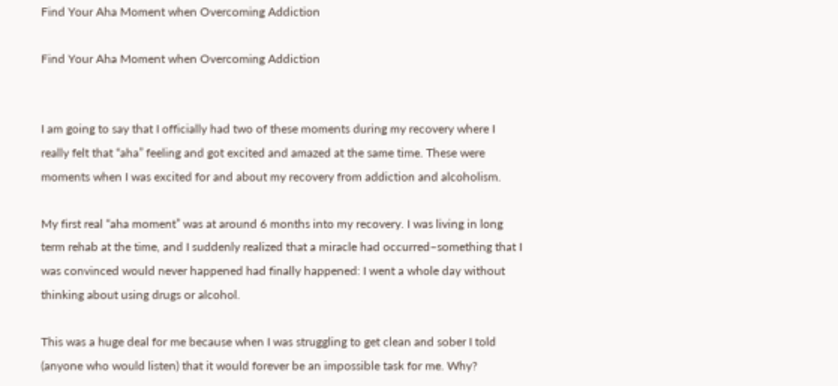Find Your Aha Moment when Overcoming Addiction

Find Your Aha Moment when Overcoming Addiction


I am going to say that I officially had two of these moments during my recovery where I really felt that “aha” feeling and got excited and amazed at the same time. These were moments when I was excited for and about my recovery from addiction and alcoholism.

My first real “aha moment” was at around 6 months into my recovery. I was living in long term rehab at the time, and I suddenly realized that a miracle had occurred–something that I was convinced would never happened had finally happened: I went a whole day without thinking about using drugs or alcohol.

This was a huge deal for me because when I was struggling to get clean and sober I told (anyone who would listen) that it would forever be an impossible task for me. Why?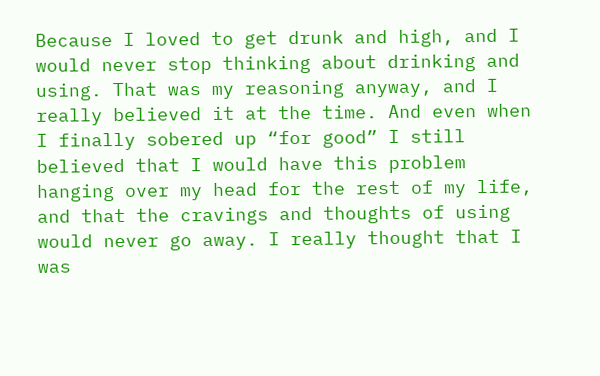Because I loved to get drunk and high, and I would never stop thinking about drinking and using. That was my reasoning anyway, and I really believed it at the time. And even when I finally sobered up “for good” I still believed that I would have this problem hanging over my head for the rest of my life, and that the cravings and thoughts of using would never go away. I really thought that I was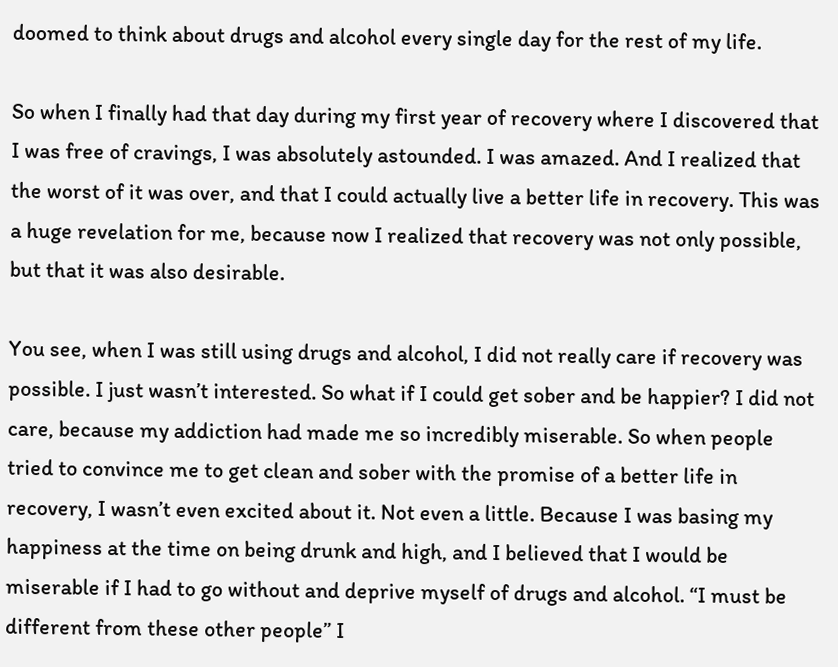doomed to think about drugs and alcohol every single day for the rest of my life.

So when I finally had that day during my first year of recovery where I discovered that I was free of cravings, I was absolutely astounded. I was amazed. And I realized that the worst of it was over, and that I could actually live a better life in recovery. This was a huge revelation for me, because now I realized that recovery was not only possible, but that it was also desirable.

You see, when I was still using drugs and alcohol, I did not really care if recovery was possible. I just wasn’t interested. So what if I could get sober and be happier? I did not care, because my addiction had made me so incredibly miserable. So when people tried to convince me to get clean and sober with the promise of a better life in recovery, I wasn’t even excited about it. Not even a little. Because I was basing my happiness at the time on being drunk and high, and I believed that I would be miserable if I had to go without and deprive myself of drugs and alcohol. “I must be different from these other people” I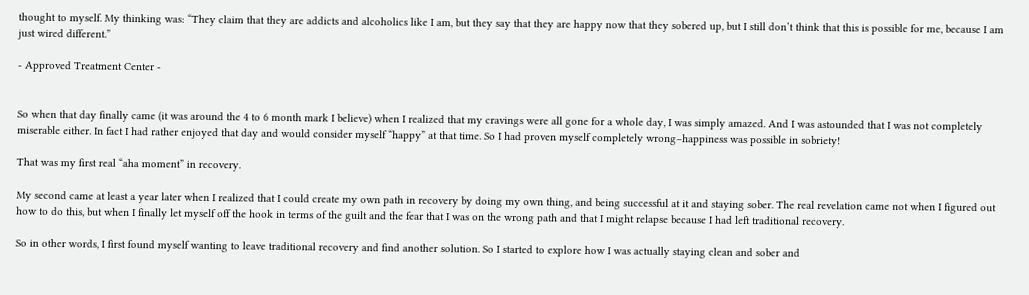thought to myself. My thinking was: “They claim that they are addicts and alcoholics like I am, but they say that they are happy now that they sobered up, but I still don’t think that this is possible for me, because I am just wired different.”

- Approved Treatment Center -


So when that day finally came (it was around the 4 to 6 month mark I believe) when I realized that my cravings were all gone for a whole day, I was simply amazed. And I was astounded that I was not completely miserable either. In fact I had rather enjoyed that day and would consider myself “happy” at that time. So I had proven myself completely wrong–happiness was possible in sobriety!

That was my first real “aha moment” in recovery.

My second came at least a year later when I realized that I could create my own path in recovery by doing my own thing, and being successful at it and staying sober. The real revelation came not when I figured out how to do this, but when I finally let myself off the hook in terms of the guilt and the fear that I was on the wrong path and that I might relapse because I had left traditional recovery.

So in other words, I first found myself wanting to leave traditional recovery and find another solution. So I started to explore how I was actually staying clean and sober and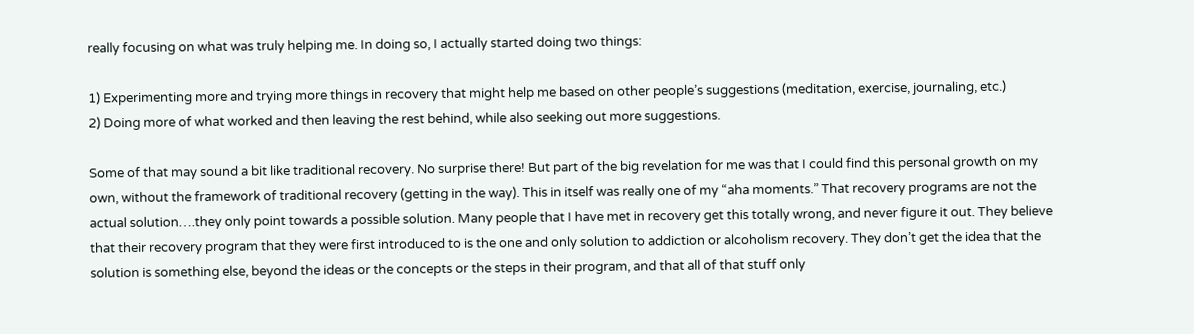really focusing on what was truly helping me. In doing so, I actually started doing two things:

1) Experimenting more and trying more things in recovery that might help me based on other people’s suggestions (meditation, exercise, journaling, etc.)
2) Doing more of what worked and then leaving the rest behind, while also seeking out more suggestions.

Some of that may sound a bit like traditional recovery. No surprise there! But part of the big revelation for me was that I could find this personal growth on my own, without the framework of traditional recovery (getting in the way). This in itself was really one of my “aha moments.” That recovery programs are not the actual solution….they only point towards a possible solution. Many people that I have met in recovery get this totally wrong, and never figure it out. They believe that their recovery program that they were first introduced to is the one and only solution to addiction or alcoholism recovery. They don’t get the idea that the solution is something else, beyond the ideas or the concepts or the steps in their program, and that all of that stuff only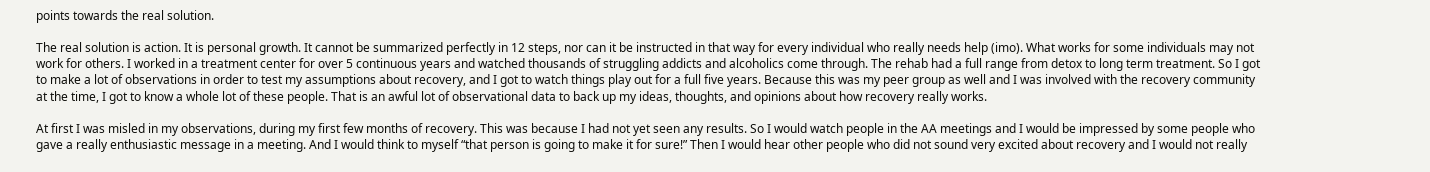points towards the real solution.

The real solution is action. It is personal growth. It cannot be summarized perfectly in 12 steps, nor can it be instructed in that way for every individual who really needs help (imo). What works for some individuals may not work for others. I worked in a treatment center for over 5 continuous years and watched thousands of struggling addicts and alcoholics come through. The rehab had a full range from detox to long term treatment. So I got to make a lot of observations in order to test my assumptions about recovery, and I got to watch things play out for a full five years. Because this was my peer group as well and I was involved with the recovery community at the time, I got to know a whole lot of these people. That is an awful lot of observational data to back up my ideas, thoughts, and opinions about how recovery really works.

At first I was misled in my observations, during my first few months of recovery. This was because I had not yet seen any results. So I would watch people in the AA meetings and I would be impressed by some people who gave a really enthusiastic message in a meeting. And I would think to myself “that person is going to make it for sure!” Then I would hear other people who did not sound very excited about recovery and I would not really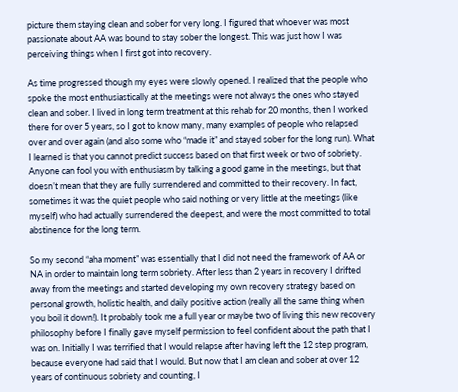picture them staying clean and sober for very long. I figured that whoever was most passionate about AA was bound to stay sober the longest. This was just how I was perceiving things when I first got into recovery.

As time progressed though my eyes were slowly opened. I realized that the people who spoke the most enthusiastically at the meetings were not always the ones who stayed clean and sober. I lived in long term treatment at this rehab for 20 months, then I worked there for over 5 years, so I got to know many, many examples of people who relapsed over and over again (and also some who “made it” and stayed sober for the long run). What I learned is that you cannot predict success based on that first week or two of sobriety. Anyone can fool you with enthusiasm by talking a good game in the meetings, but that doesn’t mean that they are fully surrendered and committed to their recovery. In fact, sometimes it was the quiet people who said nothing or very little at the meetings (like myself) who had actually surrendered the deepest, and were the most committed to total abstinence for the long term.

So my second “aha moment” was essentially that I did not need the framework of AA or NA in order to maintain long term sobriety. After less than 2 years in recovery I drifted away from the meetings and started developing my own recovery strategy based on personal growth, holistic health, and daily positive action (really all the same thing when you boil it down!). It probably took me a full year or maybe two of living this new recovery philosophy before I finally gave myself permission to feel confident about the path that I was on. Initially I was terrified that I would relapse after having left the 12 step program, because everyone had said that I would. But now that I am clean and sober at over 12 years of continuous sobriety and counting, I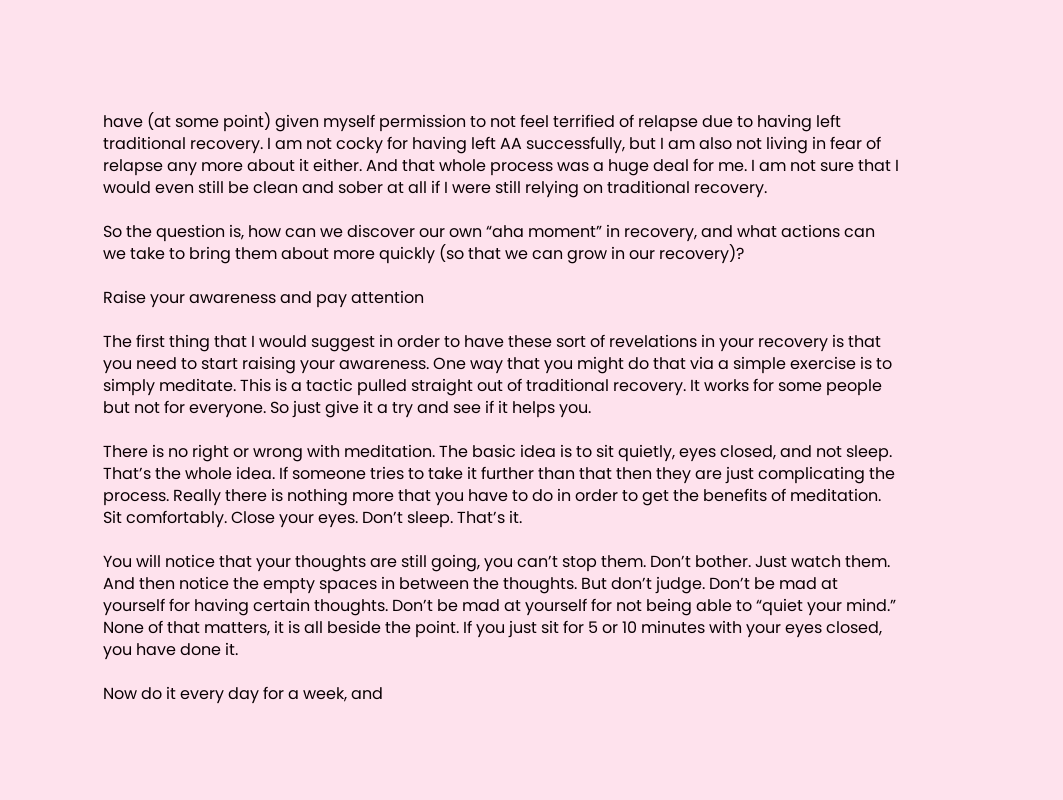have (at some point) given myself permission to not feel terrified of relapse due to having left traditional recovery. I am not cocky for having left AA successfully, but I am also not living in fear of relapse any more about it either. And that whole process was a huge deal for me. I am not sure that I would even still be clean and sober at all if I were still relying on traditional recovery.

So the question is, how can we discover our own “aha moment” in recovery, and what actions can we take to bring them about more quickly (so that we can grow in our recovery)?

Raise your awareness and pay attention

The first thing that I would suggest in order to have these sort of revelations in your recovery is that you need to start raising your awareness. One way that you might do that via a simple exercise is to simply meditate. This is a tactic pulled straight out of traditional recovery. It works for some people but not for everyone. So just give it a try and see if it helps you.

There is no right or wrong with meditation. The basic idea is to sit quietly, eyes closed, and not sleep. That’s the whole idea. If someone tries to take it further than that then they are just complicating the process. Really there is nothing more that you have to do in order to get the benefits of meditation. Sit comfortably. Close your eyes. Don’t sleep. That’s it.

You will notice that your thoughts are still going, you can’t stop them. Don’t bother. Just watch them. And then notice the empty spaces in between the thoughts. But don’t judge. Don’t be mad at yourself for having certain thoughts. Don’t be mad at yourself for not being able to “quiet your mind.” None of that matters, it is all beside the point. If you just sit for 5 or 10 minutes with your eyes closed, you have done it.

Now do it every day for a week, and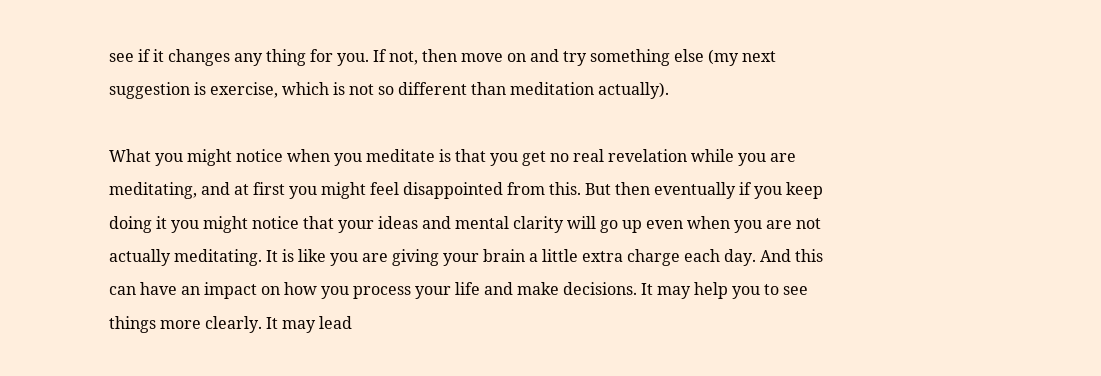see if it changes any thing for you. If not, then move on and try something else (my next suggestion is exercise, which is not so different than meditation actually).

What you might notice when you meditate is that you get no real revelation while you are meditating, and at first you might feel disappointed from this. But then eventually if you keep doing it you might notice that your ideas and mental clarity will go up even when you are not actually meditating. It is like you are giving your brain a little extra charge each day. And this can have an impact on how you process your life and make decisions. It may help you to see things more clearly. It may lead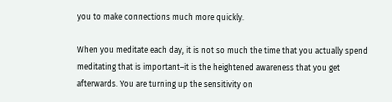you to make connections much more quickly.

When you meditate each day, it is not so much the time that you actually spend meditating that is important–it is the heightened awareness that you get afterwards. You are turning up the sensitivity on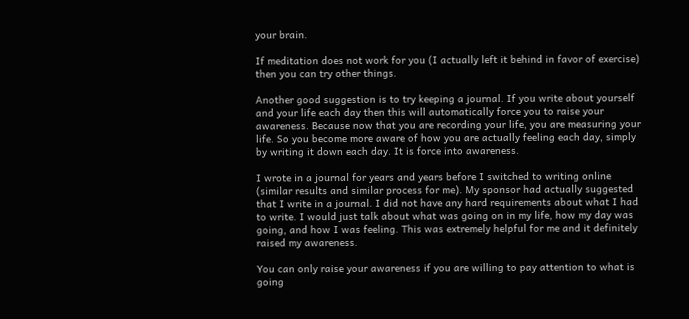your brain.

If meditation does not work for you (I actually left it behind in favor of exercise) then you can try other things.

Another good suggestion is to try keeping a journal. If you write about yourself and your life each day then this will automatically force you to raise your awareness. Because now that you are recording your life, you are measuring your life. So you become more aware of how you are actually feeling each day, simply by writing it down each day. It is force into awareness.

I wrote in a journal for years and years before I switched to writing online (similar results and similar process for me). My sponsor had actually suggested that I write in a journal. I did not have any hard requirements about what I had to write. I would just talk about what was going on in my life, how my day was going, and how I was feeling. This was extremely helpful for me and it definitely raised my awareness.

You can only raise your awareness if you are willing to pay attention to what is going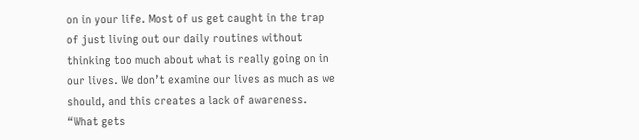on in your life. Most of us get caught in the trap of just living out our daily routines without thinking too much about what is really going on in our lives. We don’t examine our lives as much as we should, and this creates a lack of awareness. “What gets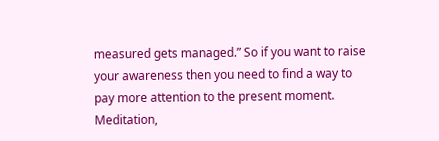measured gets managed.” So if you want to raise your awareness then you need to find a way to pay more attention to the present moment. Meditation,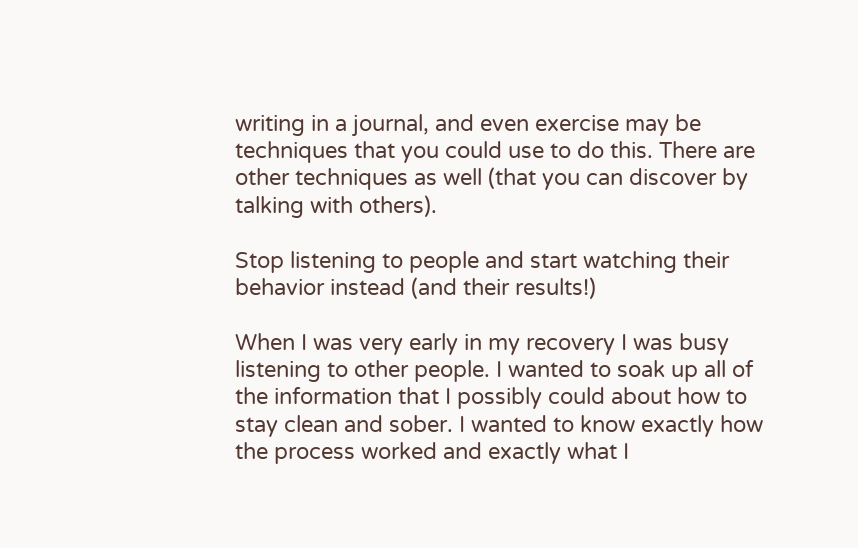writing in a journal, and even exercise may be techniques that you could use to do this. There are other techniques as well (that you can discover by talking with others).

Stop listening to people and start watching their behavior instead (and their results!)

When I was very early in my recovery I was busy listening to other people. I wanted to soak up all of the information that I possibly could about how to stay clean and sober. I wanted to know exactly how the process worked and exactly what I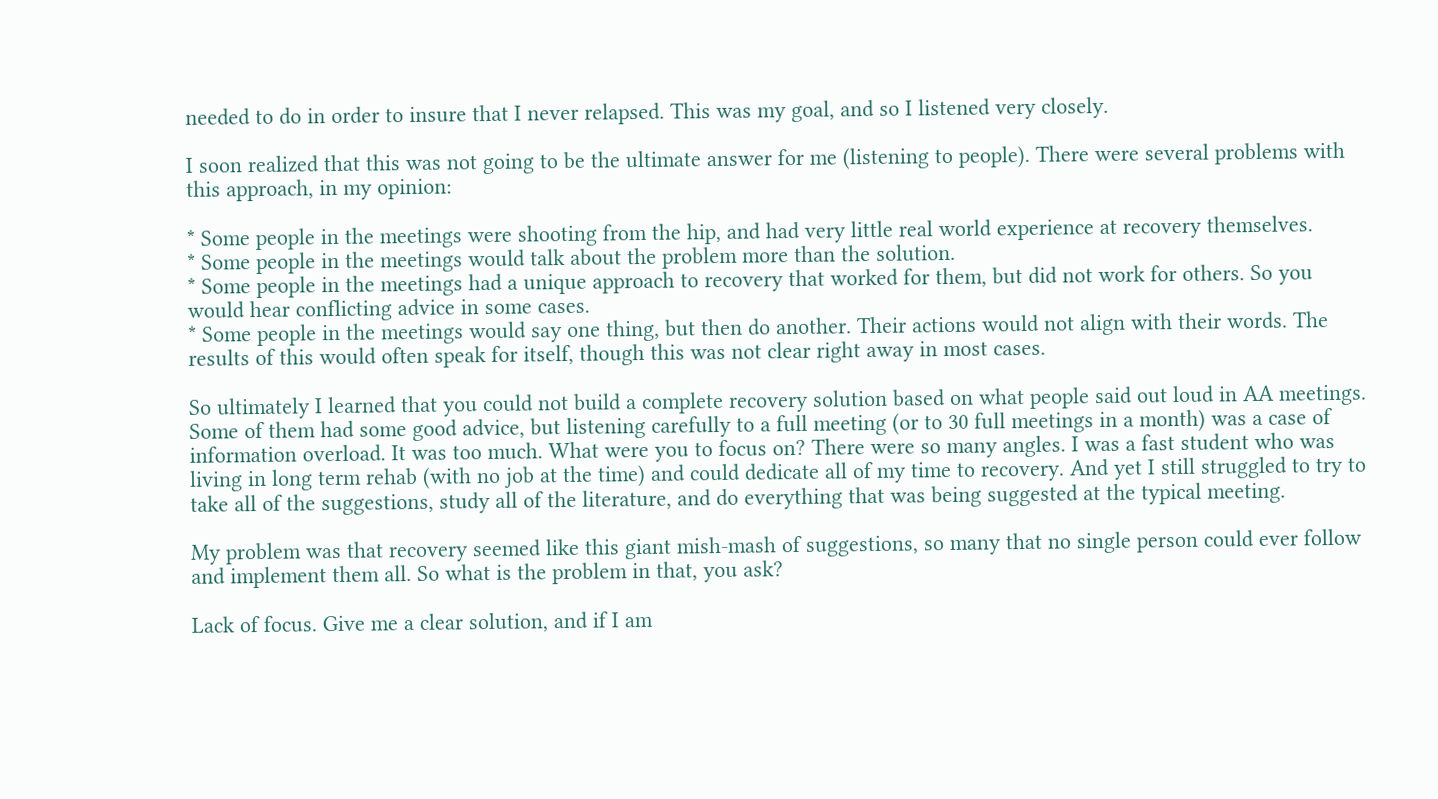needed to do in order to insure that I never relapsed. This was my goal, and so I listened very closely.

I soon realized that this was not going to be the ultimate answer for me (listening to people). There were several problems with this approach, in my opinion:

* Some people in the meetings were shooting from the hip, and had very little real world experience at recovery themselves.
* Some people in the meetings would talk about the problem more than the solution.
* Some people in the meetings had a unique approach to recovery that worked for them, but did not work for others. So you would hear conflicting advice in some cases.
* Some people in the meetings would say one thing, but then do another. Their actions would not align with their words. The results of this would often speak for itself, though this was not clear right away in most cases.

So ultimately I learned that you could not build a complete recovery solution based on what people said out loud in AA meetings. Some of them had some good advice, but listening carefully to a full meeting (or to 30 full meetings in a month) was a case of information overload. It was too much. What were you to focus on? There were so many angles. I was a fast student who was living in long term rehab (with no job at the time) and could dedicate all of my time to recovery. And yet I still struggled to try to take all of the suggestions, study all of the literature, and do everything that was being suggested at the typical meeting.

My problem was that recovery seemed like this giant mish-mash of suggestions, so many that no single person could ever follow and implement them all. So what is the problem in that, you ask?

Lack of focus. Give me a clear solution, and if I am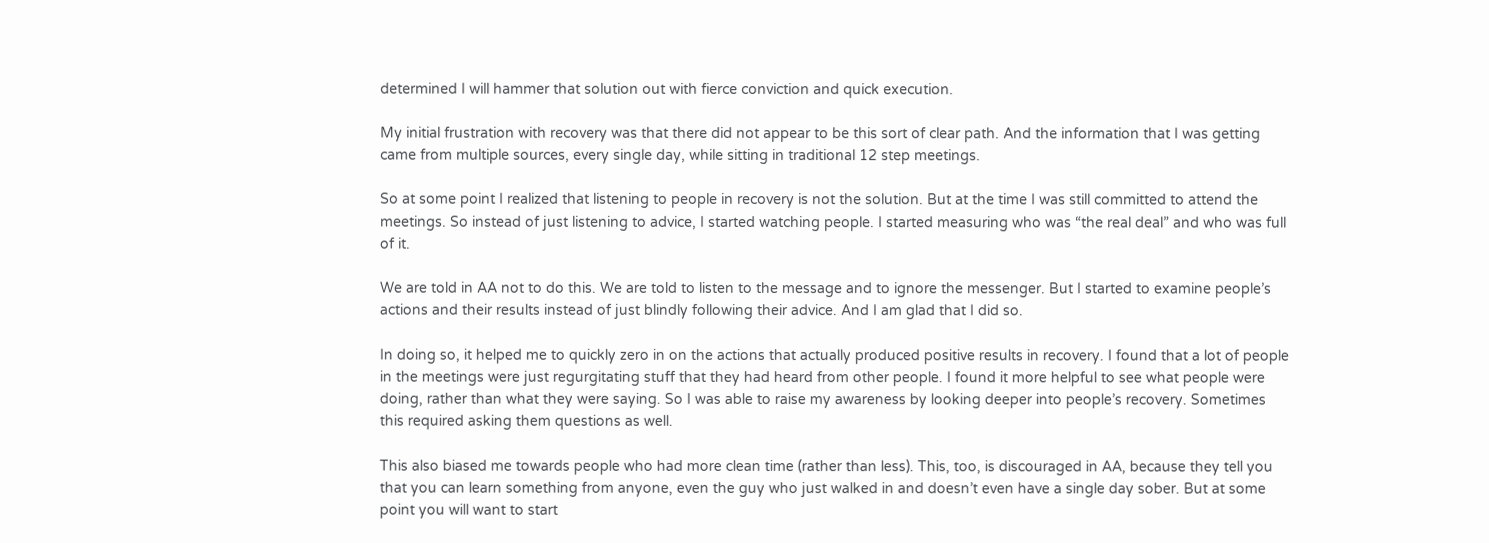determined I will hammer that solution out with fierce conviction and quick execution.

My initial frustration with recovery was that there did not appear to be this sort of clear path. And the information that I was getting came from multiple sources, every single day, while sitting in traditional 12 step meetings.

So at some point I realized that listening to people in recovery is not the solution. But at the time I was still committed to attend the meetings. So instead of just listening to advice, I started watching people. I started measuring who was “the real deal” and who was full of it.

We are told in AA not to do this. We are told to listen to the message and to ignore the messenger. But I started to examine people’s actions and their results instead of just blindly following their advice. And I am glad that I did so.

In doing so, it helped me to quickly zero in on the actions that actually produced positive results in recovery. I found that a lot of people in the meetings were just regurgitating stuff that they had heard from other people. I found it more helpful to see what people were doing, rather than what they were saying. So I was able to raise my awareness by looking deeper into people’s recovery. Sometimes this required asking them questions as well.

This also biased me towards people who had more clean time (rather than less). This, too, is discouraged in AA, because they tell you that you can learn something from anyone, even the guy who just walked in and doesn’t even have a single day sober. But at some point you will want to start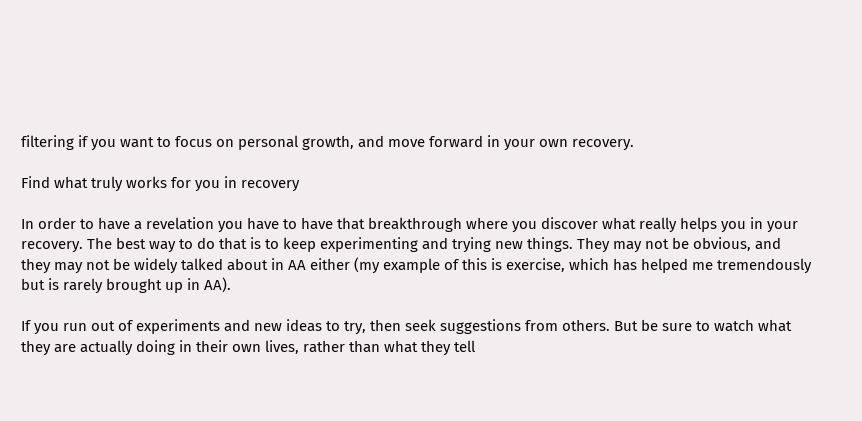filtering if you want to focus on personal growth, and move forward in your own recovery.

Find what truly works for you in recovery

In order to have a revelation you have to have that breakthrough where you discover what really helps you in your recovery. The best way to do that is to keep experimenting and trying new things. They may not be obvious, and they may not be widely talked about in AA either (my example of this is exercise, which has helped me tremendously but is rarely brought up in AA).

If you run out of experiments and new ideas to try, then seek suggestions from others. But be sure to watch what they are actually doing in their own lives, rather than what they tell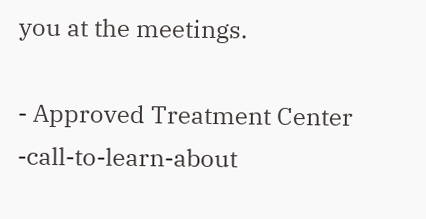you at the meetings.

- Approved Treatment Center -call-to-learn-about